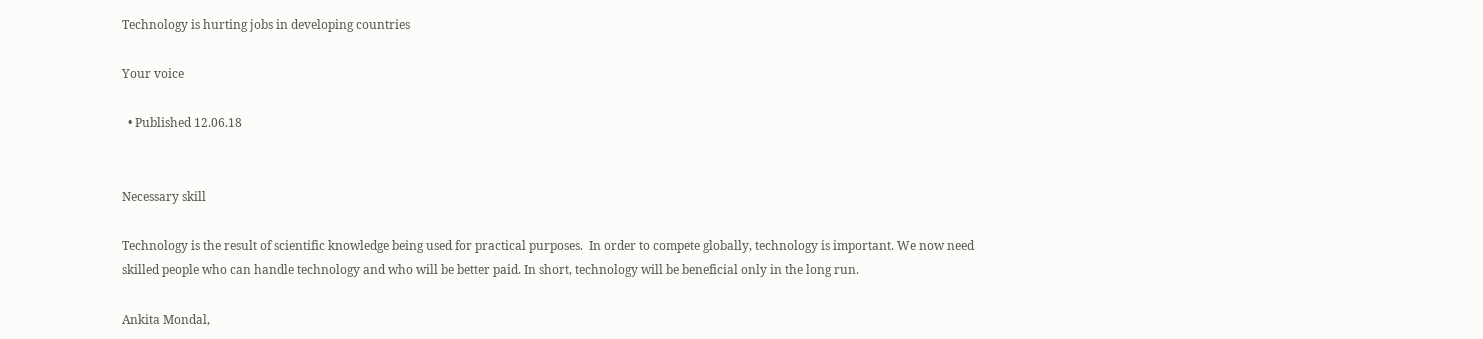Technology is hurting jobs in developing countries

Your voice

  • Published 12.06.18


Necessary skill

Technology is the result of scientific knowledge being used for practical purposes.  In order to compete globally, technology is important. We now need skilled people who can handle technology and who will be better paid. In short, technology will be beneficial only in the long run.

Ankita Mondal,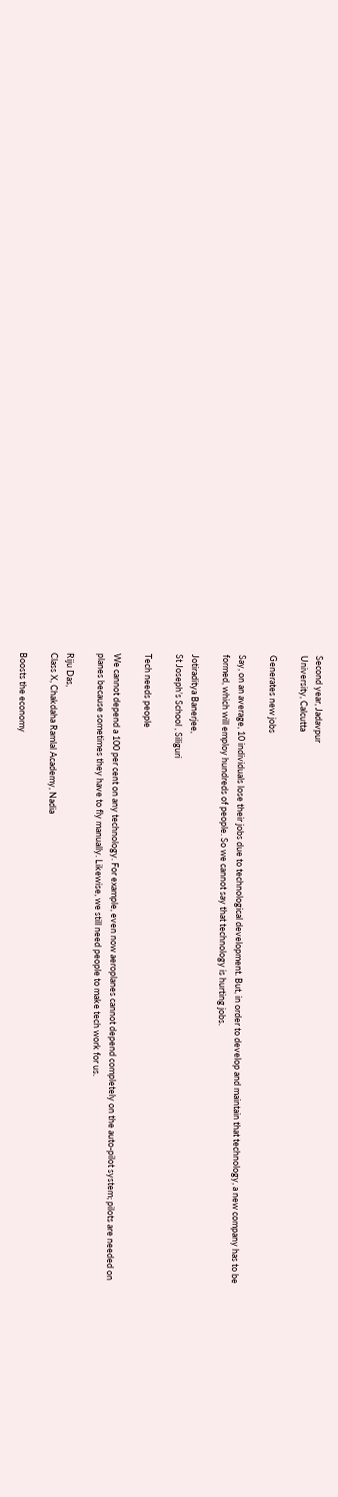Second year, Jadavpur
University, Calcutta

Generates new jobs

Say, on an average, 10 individuals lose their jobs due to technological development. But, in order to develop and maintain that technology, a new company has to be formed, which will employ hundreds of people. So we cannot say that technology is hurting jobs.

Jotiraditya Banerjee,
St Joseph’s School , Siliguri

Tech needs people

We cannot depend a 100 per cent on any technology. For example, even now aeroplanes cannot depend completely on the auto-pilot system; pilots are needed on planes because sometimes they have to fly manually. Likewise, we still need people to make tech work for us.

Riju Das,
Class X, Chakdaha Ramlal Academy, Nadia

Boosts the economy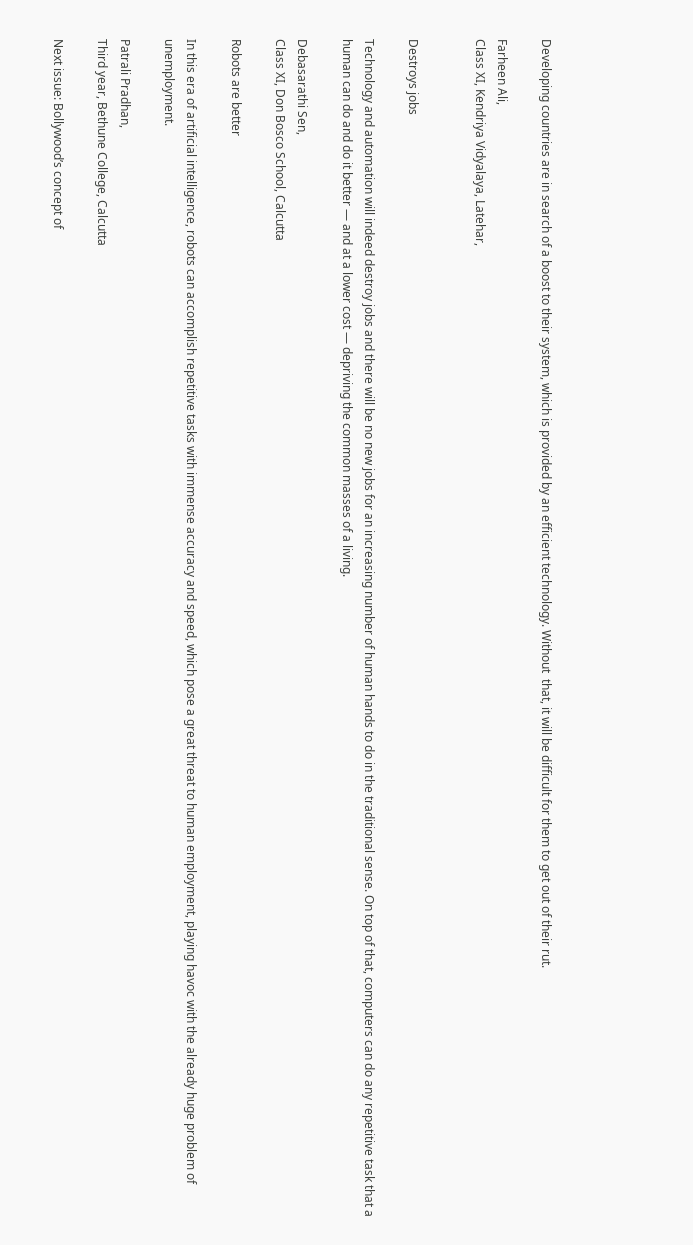Developing countries are in search of a boost to their system, which is provided by an efficient technology. Without  that, it will be difficult for them to get out of their rut.

Farheen Ali,
Class XI, Kendriya Vidyalaya, Latehar,


Destroys jobs

Technology and automation will indeed destroy jobs and there will be no new jobs for an increasing number of human hands to do in the traditional sense. On top of that, computers can do any repetitive task that a human can do and do it better — and at a lower cost — depriving the common masses of a living.

Debasarathi Sen,
Class XI, Don Bosco School, Calcutta

Robots are better

In this era of artificial intelligence, robots can accomplish repetitive tasks with immense accuracy and speed, which pose a great threat to human employment, playing havoc with the already huge problem of unemployment.

Patrali Pradhan,
Third year, Bethune College, Calcutta

Next issue: Bollywood’s concept of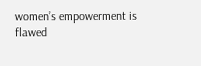women’s empowerment is flawed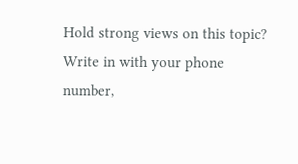Hold strong views on this topic? Write in with your phone number,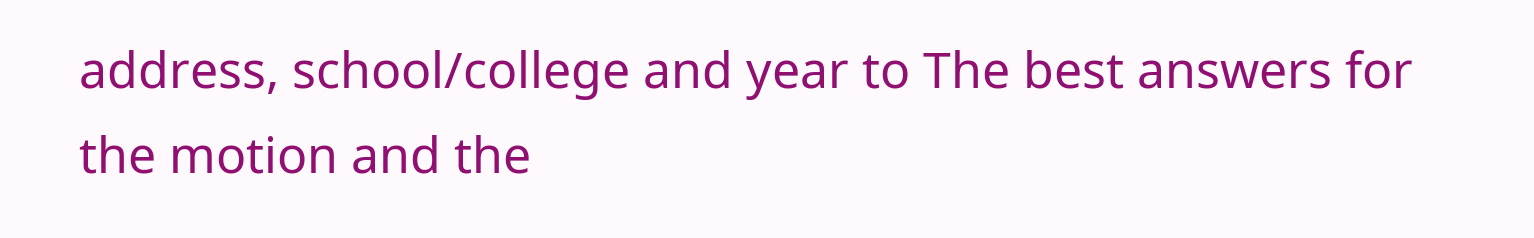address, school/college and year to The best answers for the motion and the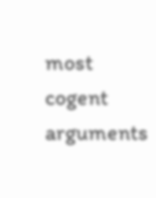most cogent arguments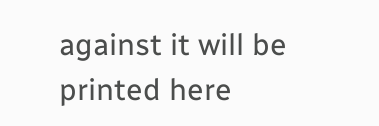against it will be printed here